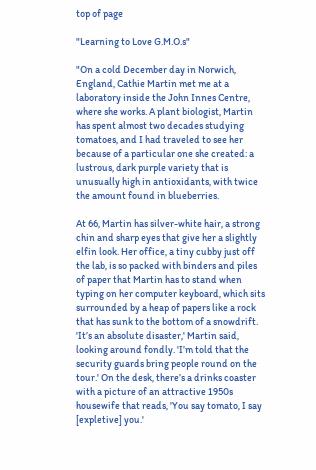top of page

"Learning to Love G.M.O.s"

"On a cold December day in Norwich, England, Cathie Martin met me at a laboratory inside the John Innes Centre, where she works. A plant biologist, Martin has spent almost two decades studying tomatoes, and I had traveled to see her because of a particular one she created: a lustrous, dark purple variety that is unusually high in antioxidants, with twice the amount found in blueberries.

At 66, Martin has silver-white hair, a strong chin and sharp eyes that give her a slightly elfin look. Her office, a tiny cubby just off the lab, is so packed with binders and piles of paper that Martin has to stand when typing on her computer keyboard, which sits surrounded by a heap of papers like a rock that has sunk to the bottom of a snowdrift. 'It’s an absolute disaster,' Martin said, looking around fondly. 'I’m told that the security guards bring people round on the tour.' On the desk, there’s a drinks coaster with a picture of an attractive 1950s housewife that reads, 'You say tomato, I say [expletive] you.'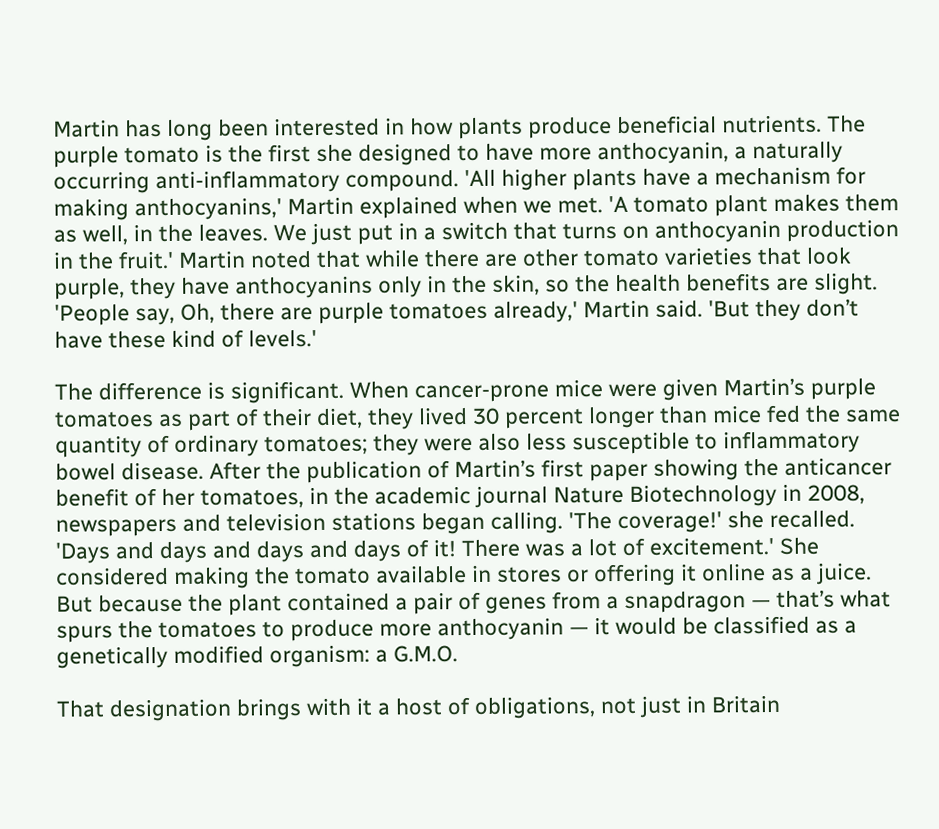Martin has long been interested in how plants produce beneficial nutrients. The purple tomato is the first she designed to have more anthocyanin, a naturally occurring anti-inflammatory compound. 'All higher plants have a mechanism for making anthocyanins,' Martin explained when we met. 'A tomato plant makes them as well, in the leaves. We just put in a switch that turns on anthocyanin production in the fruit.' Martin noted that while there are other tomato varieties that look purple, they have anthocyanins only in the skin, so the health benefits are slight. 'People say, Oh, there are purple tomatoes already,' Martin said. 'But they don’t have these kind of levels.'

The difference is significant. When cancer-prone mice were given Martin’s purple tomatoes as part of their diet, they lived 30 percent longer than mice fed the same quantity of ordinary tomatoes; they were also less susceptible to inflammatory bowel disease. After the publication of Martin’s first paper showing the anticancer benefit of her tomatoes, in the academic journal Nature Biotechnology in 2008, newspapers and television stations began calling. 'The coverage!' she recalled. 'Days and days and days and days of it! There was a lot of excitement.' She considered making the tomato available in stores or offering it online as a juice. But because the plant contained a pair of genes from a snapdragon — that’s what spurs the tomatoes to produce more anthocyanin — it would be classified as a genetically modified organism: a G.M.O.

That designation brings with it a host of obligations, not just in Britain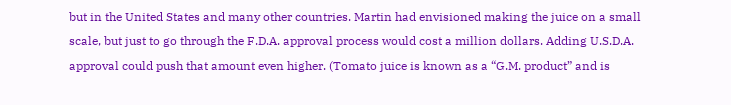but in the United States and many other countries. Martin had envisioned making the juice on a small scale, but just to go through the F.D.A. approval process would cost a million dollars. Adding U.S.D.A. approval could push that amount even higher. (Tomato juice is known as a “G.M. product” and is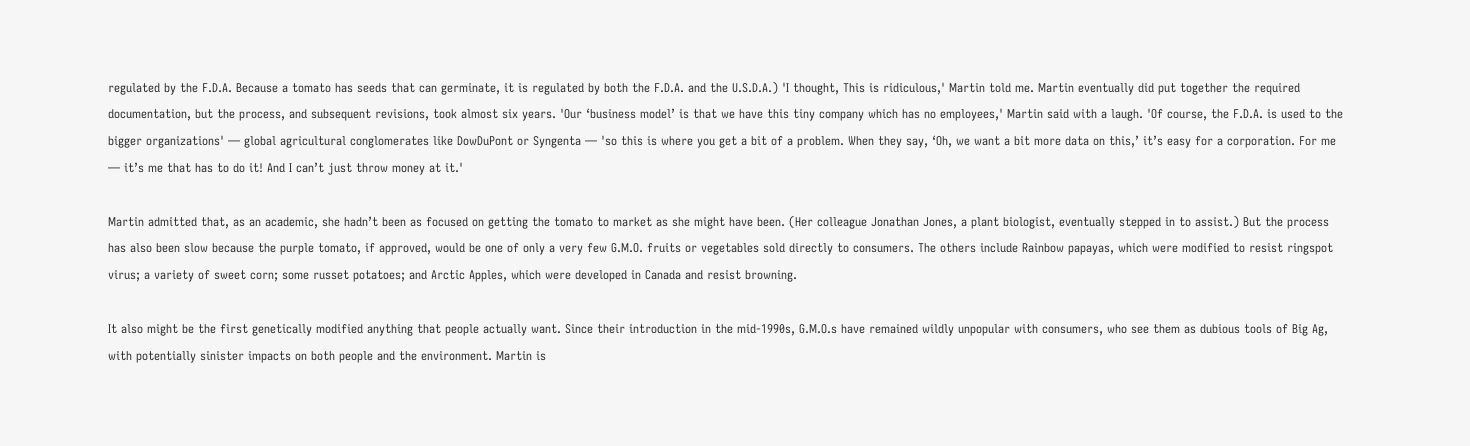regulated by the F.D.A. Because a tomato has seeds that can germinate, it is regulated by both the F.D.A. and the U.S.D.A.) 'I thought, This is ridiculous,' Martin told me. Martin eventually did put together the required documentation, but the process, and subsequent revisions, took almost six years. 'Our ‘business model’ is that we have this tiny company which has no employees,' Martin said with a laugh. 'Of course, the F.D.A. is used to the bigger organizations' — global agricultural conglomerates like DowDuPont or Syngenta — 'so this is where you get a bit of a problem. When they say, ‘Oh, we want a bit more data on this,’ it’s easy for a corporation. For me — it’s me that has to do it! And I can’t just throw money at it.'

Martin admitted that, as an academic, she hadn’t been as focused on getting the tomato to market as she might have been. (Her colleague Jonathan Jones, a plant biologist, eventually stepped in to assist.) But the process has also been slow because the purple tomato, if approved, would be one of only a very few G.M.O. fruits or vegetables sold directly to consumers. The others include Rainbow papayas, which were modified to resist ringspot virus; a variety of sweet corn; some russet potatoes; and Arctic Apples, which were developed in Canada and resist browning.

It also might be the first genetically modified anything that people actually want. Since their introduction in the mid-1990s, G.M.O.s have remained wildly unpopular with consumers, who see them as dubious tools of Big Ag, with potentially sinister impacts on both people and the environment. Martin is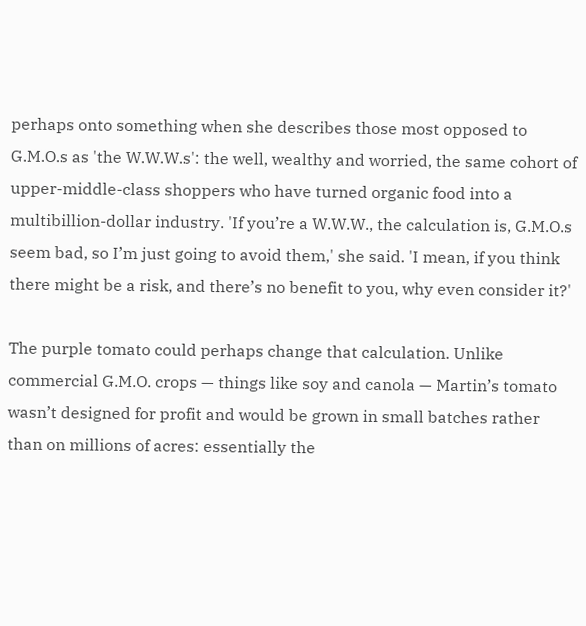perhaps onto something when she describes those most opposed to G.M.O.s as 'the W.W.W.s': the well, wealthy and worried, the same cohort of upper-middle-class shoppers who have turned organic food into a multibillion-dollar industry. 'If you’re a W.W.W., the calculation is, G.M.O.s seem bad, so I’m just going to avoid them,' she said. 'I mean, if you think there might be a risk, and there’s no benefit to you, why even consider it?'

The purple tomato could perhaps change that calculation. Unlike commercial G.M.O. crops — things like soy and canola — Martin’s tomato wasn’t designed for profit and would be grown in small batches rather than on millions of acres: essentially the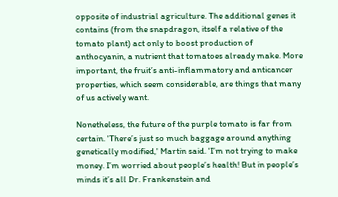opposite of industrial agriculture. The additional genes it contains (from the snapdragon, itself a relative of the tomato plant) act only to boost production of anthocyanin, a nutrient that tomatoes already make. More important, the fruit’s anti-inflammatory and anticancer properties, which seem considerable, are things that many of us actively want.

Nonetheless, the future of the purple tomato is far from certain. 'There’s just so much baggage around anything genetically modified,' Martin said. 'I’m not trying to make money. I’m worried about people’s health! But in people’s minds it’s all Dr. Frankenstein and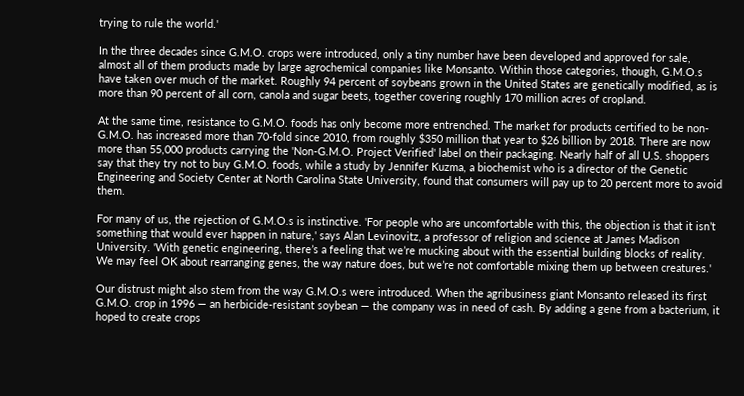trying to rule the world.'

In the three decades since G.M.O. crops were introduced, only a tiny number have been developed and approved for sale, almost all of them products made by large agrochemical companies like Monsanto. Within those categories, though, G.M.O.s have taken over much of the market. Roughly 94 percent of soybeans grown in the United States are genetically modified, as is more than 90 percent of all corn, canola and sugar beets, together covering roughly 170 million acres of cropland.

At the same time, resistance to G.M.O. foods has only become more entrenched. The market for products certified to be non-G.M.O. has increased more than 70-fold since 2010, from roughly $350 million that year to $26 billion by 2018. There are now more than 55,000 products carrying the 'Non-G.M.O. Project Verified' label on their packaging. Nearly half of all U.S. shoppers say that they try not to buy G.M.O. foods, while a study by Jennifer Kuzma, a biochemist who is a director of the Genetic Engineering and Society Center at North Carolina State University, found that consumers will pay up to 20 percent more to avoid them.

For many of us, the rejection of G.M.O.s is instinctive. 'For people who are uncomfortable with this, the objection is that it isn’t something that would ever happen in nature,' says Alan Levinovitz, a professor of religion and science at James Madison University. 'With genetic engineering, there’s a feeling that we’re mucking about with the essential building blocks of reality. We may feel OK about rearranging genes, the way nature does, but we’re not comfortable mixing them up between creatures.'

Our distrust might also stem from the way G.M.O.s were introduced. When the agribusiness giant Monsanto released its first G.M.O. crop in 1996 — an herbicide-resistant soybean — the company was in need of cash. By adding a gene from a bacterium, it hoped to create crops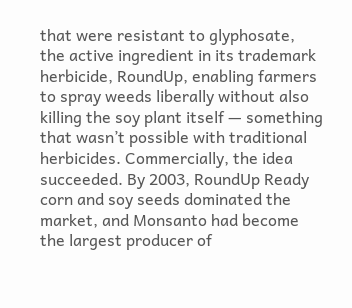that were resistant to glyphosate, the active ingredient in its trademark herbicide, RoundUp, enabling farmers to spray weeds liberally without also killing the soy plant itself — something that wasn’t possible with traditional herbicides. Commercially, the idea succeeded. By 2003, RoundUp Ready corn and soy seeds dominated the market, and Monsanto had become the largest producer of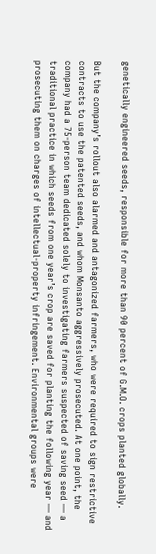genetically engineered seeds, responsible for more than 90 percent of G.M.O. crops planted globally.

But the company’s rollout also alarmed and antagonized farmers, who were required to sign restrictive contracts to use the patented seeds, and whom Monsanto aggressively prosecuted. At one point, the company had a 75-person team dedicated solely to investigating farmers suspected of saving seed — a traditional practice in which seeds from one year’s crop are saved for planting the following year — and prosecuting them on charges of intellectual-property infringement. Environmental groups were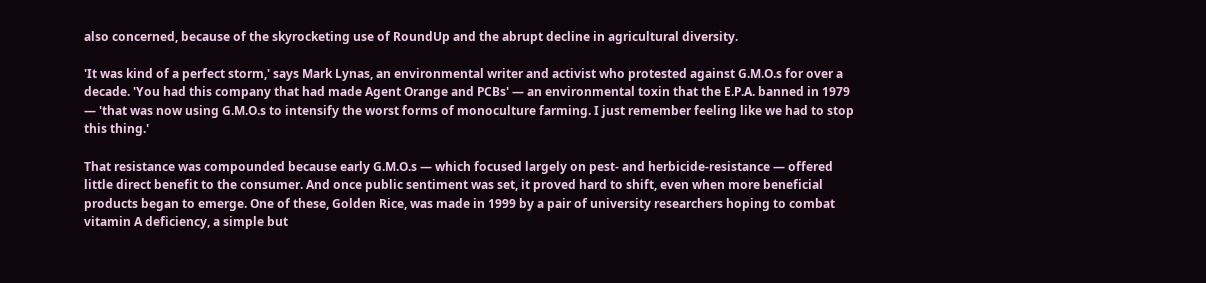also concerned, because of the skyrocketing use of RoundUp and the abrupt decline in agricultural diversity.

'It was kind of a perfect storm,' says Mark Lynas, an environmental writer and activist who protested against G.M.O.s for over a decade. 'You had this company that had made Agent Orange and PCBs' — an environmental toxin that the E.P.A. banned in 1979 — 'that was now using G.M.O.s to intensify the worst forms of monoculture farming. I just remember feeling like we had to stop this thing.'

That resistance was compounded because early G.M.O.s — which focused largely on pest- and herbicide-resistance — offered little direct benefit to the consumer. And once public sentiment was set, it proved hard to shift, even when more beneficial products began to emerge. One of these, Golden Rice, was made in 1999 by a pair of university researchers hoping to combat vitamin A deficiency, a simple but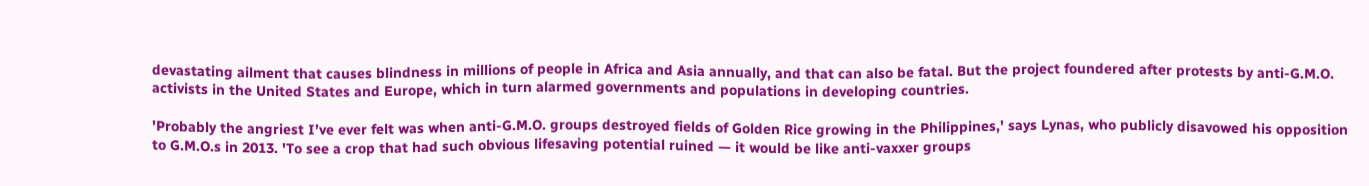devastating ailment that causes blindness in millions of people in Africa and Asia annually, and that can also be fatal. But the project foundered after protests by anti-G.M.O. activists in the United States and Europe, which in turn alarmed governments and populations in developing countries.

'Probably the angriest I’ve ever felt was when anti-G.M.O. groups destroyed fields of Golden Rice growing in the Philippines,' says Lynas, who publicly disavowed his opposition to G.M.O.s in 2013. 'To see a crop that had such obvious lifesaving potential ruined — it would be like anti-vaxxer groups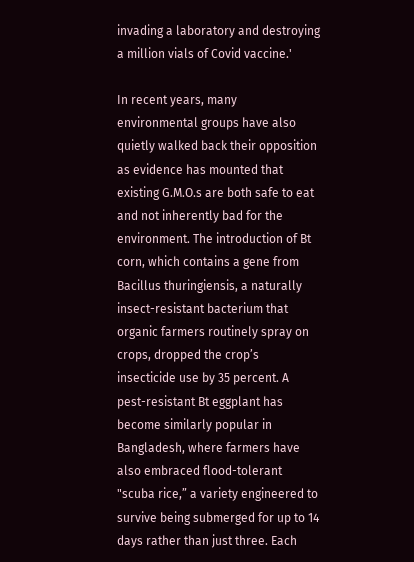invading a laboratory and destroying a million vials of Covid vaccine.'

In recent years, many environmental groups have also quietly walked back their opposition as evidence has mounted that existing G.M.O.s are both safe to eat and not inherently bad for the environment. The introduction of Bt corn, which contains a gene from Bacillus thuringiensis, a naturally insect-resistant bacterium that organic farmers routinely spray on crops, dropped the crop’s insecticide use by 35 percent. A pest-resistant Bt eggplant has become similarly popular in Bangladesh, where farmers have also embraced flood-tolerant "scuba rice,” a variety engineered to survive being submerged for up to 14 days rather than just three. Each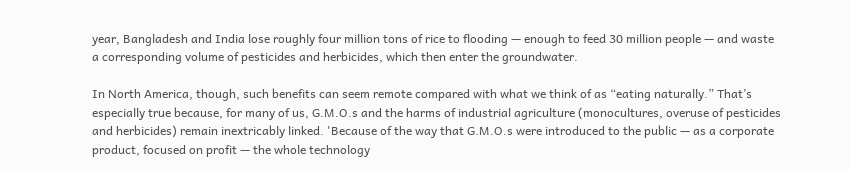year, Bangladesh and India lose roughly four million tons of rice to flooding — enough to feed 30 million people — and waste a corresponding volume of pesticides and herbicides, which then enter the groundwater.

In North America, though, such benefits can seem remote compared with what we think of as “eating naturally.” That’s especially true because, for many of us, G.M.O.s and the harms of industrial agriculture (monocultures, overuse of pesticides and herbicides) remain inextricably linked. 'Because of the way that G.M.O.s were introduced to the public — as a corporate product, focused on profit — the whole technology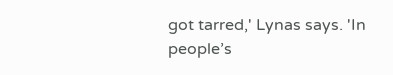got tarred,' Lynas says. 'In people’s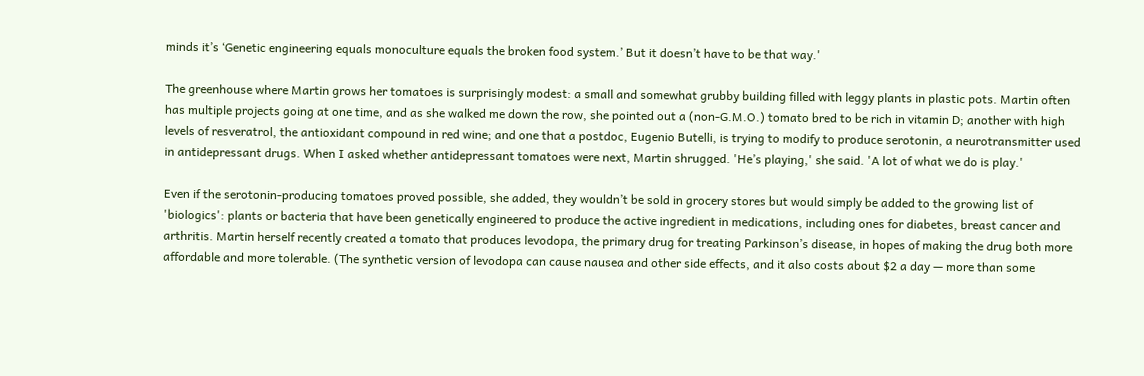minds it’s ‘Genetic engineering equals monoculture equals the broken food system.’ But it doesn’t have to be that way.'

The greenhouse where Martin grows her tomatoes is surprisingly modest: a small and somewhat grubby building filled with leggy plants in plastic pots. Martin often has multiple projects going at one time, and as she walked me down the row, she pointed out a (non-G.M.O.) tomato bred to be rich in vitamin D; another with high levels of resveratrol, the antioxidant compound in red wine; and one that a postdoc, Eugenio Butelli, is trying to modify to produce serotonin, a neurotransmitter used in antidepressant drugs. When I asked whether antidepressant tomatoes were next, Martin shrugged. 'He’s playing,' she said. 'A lot of what we do is play.'

Even if the serotonin-producing tomatoes proved possible, she added, they wouldn’t be sold in grocery stores but would simply be added to the growing list of 'biologics': plants or bacteria that have been genetically engineered to produce the active ingredient in medications, including ones for diabetes, breast cancer and arthritis. Martin herself recently created a tomato that produces levodopa, the primary drug for treating Parkinson’s disease, in hopes of making the drug both more affordable and more tolerable. (The synthetic version of levodopa can cause nausea and other side effects, and it also costs about $2 a day — more than some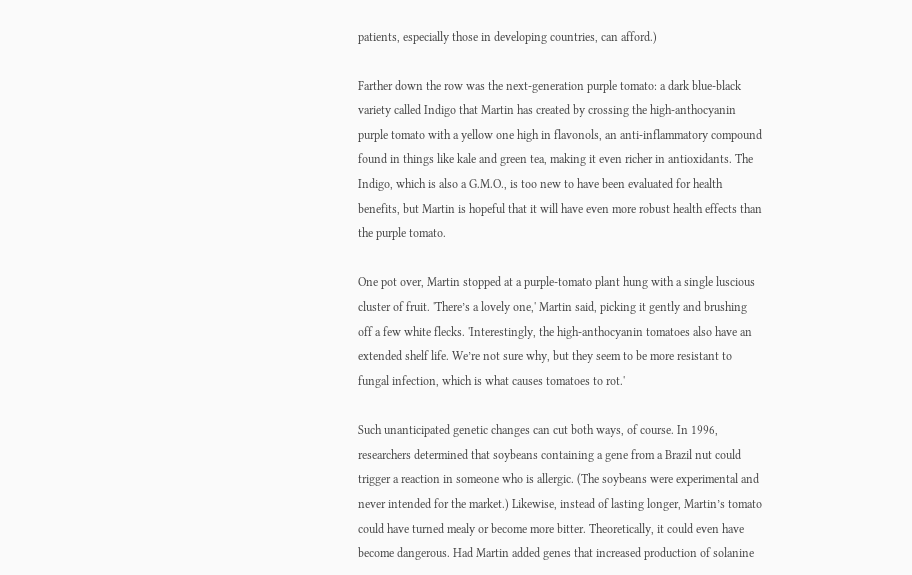patients, especially those in developing countries, can afford.)

Farther down the row was the next-generation purple tomato: a dark blue-black variety called Indigo that Martin has created by crossing the high-anthocyanin purple tomato with a yellow one high in flavonols, an anti-inflammatory compound found in things like kale and green tea, making it even richer in antioxidants. The Indigo, which is also a G.M.O., is too new to have been evaluated for health benefits, but Martin is hopeful that it will have even more robust health effects than the purple tomato.

One pot over, Martin stopped at a purple-tomato plant hung with a single luscious cluster of fruit. 'There’s a lovely one,' Martin said, picking it gently and brushing off a few white flecks. 'Interestingly, the high-anthocyanin tomatoes also have an extended shelf life. We’re not sure why, but they seem to be more resistant to fungal infection, which is what causes tomatoes to rot.'

Such unanticipated genetic changes can cut both ways, of course. In 1996, researchers determined that soybeans containing a gene from a Brazil nut could trigger a reaction in someone who is allergic. (The soybeans were experimental and never intended for the market.) Likewise, instead of lasting longer, Martin’s tomato could have turned mealy or become more bitter. Theoretically, it could even have become dangerous. Had Martin added genes that increased production of solanine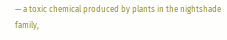— a toxic chemical produced by plants in the nightshade family,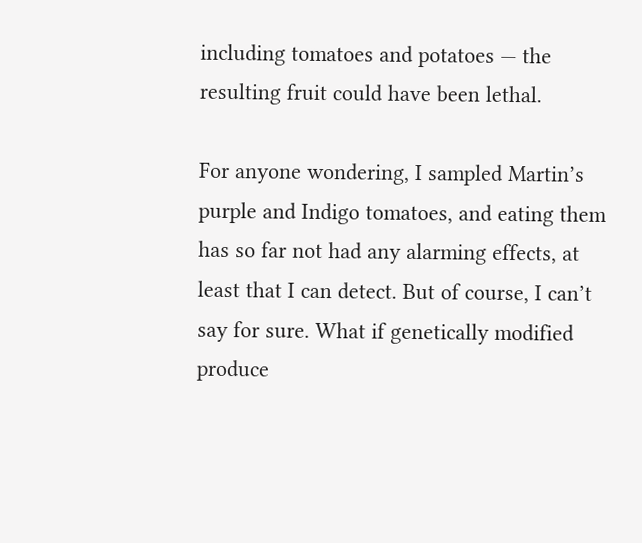including tomatoes and potatoes — the resulting fruit could have been lethal.

For anyone wondering, I sampled Martin’s purple and Indigo tomatoes, and eating them has so far not had any alarming effects, at least that I can detect. But of course, I can’t say for sure. What if genetically modified produce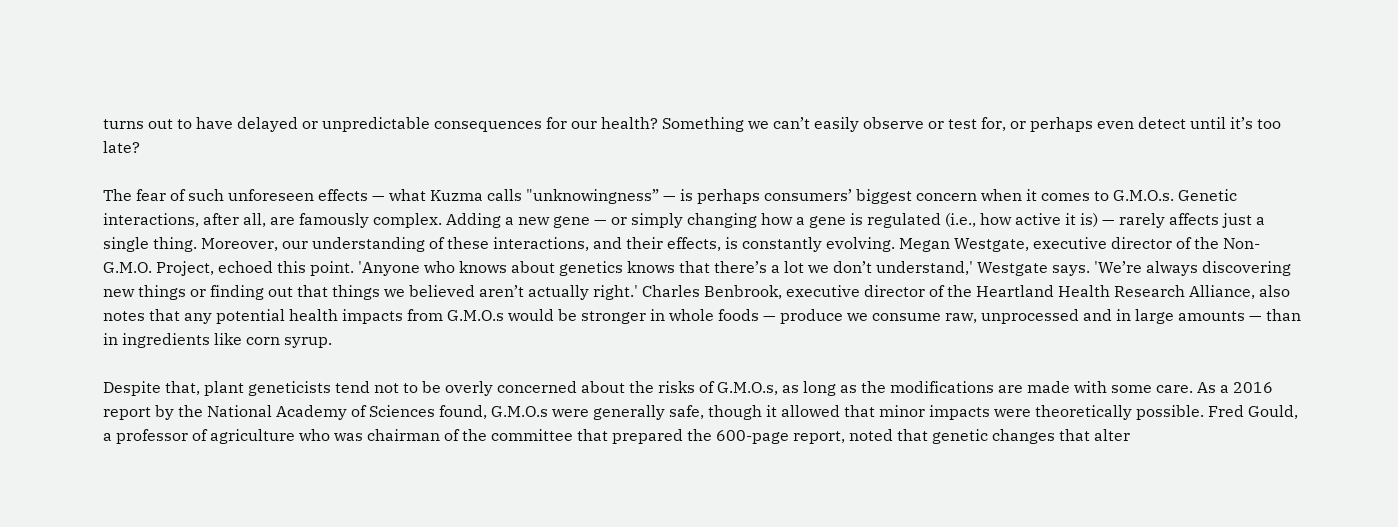turns out to have delayed or unpredictable consequences for our health? Something we can’t easily observe or test for, or perhaps even detect until it’s too late?

The fear of such unforeseen effects — what Kuzma calls "unknowingness” — is perhaps consumers’ biggest concern when it comes to G.M.O.s. Genetic interactions, after all, are famously complex. Adding a new gene — or simply changing how a gene is regulated (i.e., how active it is) — rarely affects just a single thing. Moreover, our understanding of these interactions, and their effects, is constantly evolving. Megan Westgate, executive director of the Non-G.M.O. Project, echoed this point. 'Anyone who knows about genetics knows that there’s a lot we don’t understand,' Westgate says. 'We’re always discovering new things or finding out that things we believed aren’t actually right.' Charles Benbrook, executive director of the Heartland Health Research Alliance, also notes that any potential health impacts from G.M.O.s would be stronger in whole foods — produce we consume raw, unprocessed and in large amounts — than in ingredients like corn syrup.

Despite that, plant geneticists tend not to be overly concerned about the risks of G.M.O.s, as long as the modifications are made with some care. As a 2016 report by the National Academy of Sciences found, G.M.O.s were generally safe, though it allowed that minor impacts were theoretically possible. Fred Gould, a professor of agriculture who was chairman of the committee that prepared the 600-page report, noted that genetic changes that alter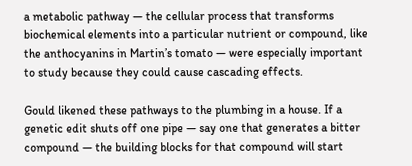a metabolic pathway — the cellular process that transforms biochemical elements into a particular nutrient or compound, like the anthocyanins in Martin’s tomato — were especially important to study because they could cause cascading effects.

Gould likened these pathways to the plumbing in a house. If a genetic edit shuts off one pipe — say one that generates a bitter compound — the building blocks for that compound will start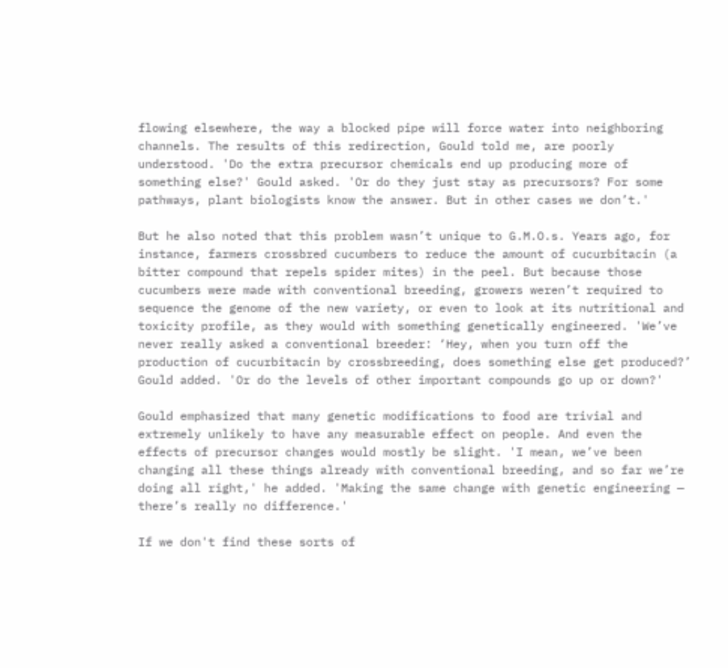flowing elsewhere, the way a blocked pipe will force water into neighboring channels. The results of this redirection, Gould told me, are poorly understood. 'Do the extra precursor chemicals end up producing more of something else?' Gould asked. 'Or do they just stay as precursors? For some pathways, plant biologists know the answer. But in other cases we don’t.'

But he also noted that this problem wasn’t unique to G.M.O.s. Years ago, for instance, farmers crossbred cucumbers to reduce the amount of cucurbitacin (a bitter compound that repels spider mites) in the peel. But because those cucumbers were made with conventional breeding, growers weren’t required to sequence the genome of the new variety, or even to look at its nutritional and toxicity profile, as they would with something genetically engineered. 'We’ve never really asked a conventional breeder: ‘Hey, when you turn off the production of cucurbitacin by crossbreeding, does something else get produced?’ Gould added. 'Or do the levels of other important compounds go up or down?'

Gould emphasized that many genetic modifications to food are trivial and extremely unlikely to have any measurable effect on people. And even the effects of precursor changes would mostly be slight. 'I mean, we’ve been changing all these things already with conventional breeding, and so far we’re doing all right,' he added. 'Making the same change with genetic engineering — there’s really no difference.'

If we don't find these sorts of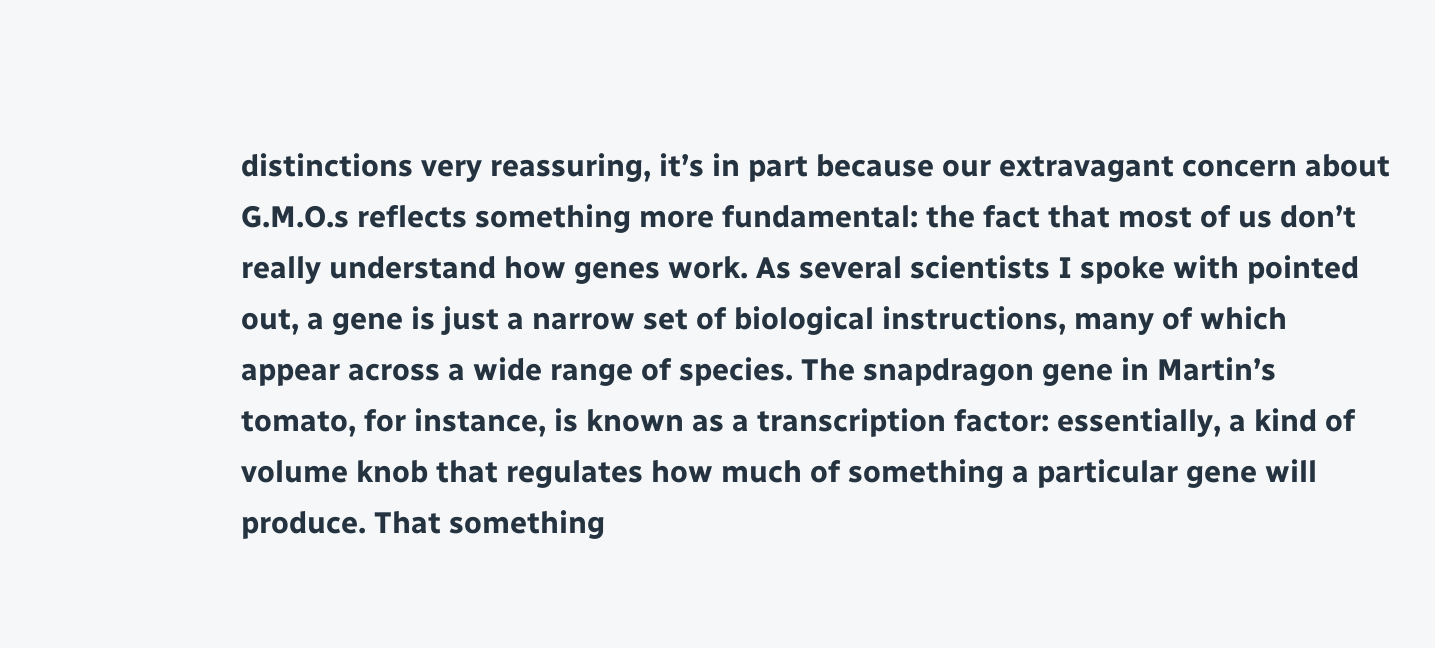distinctions very reassuring, it’s in part because our extravagant concern about G.M.O.s reflects something more fundamental: the fact that most of us don’t really understand how genes work. As several scientists I spoke with pointed out, a gene is just a narrow set of biological instructions, many of which appear across a wide range of species. The snapdragon gene in Martin’s tomato, for instance, is known as a transcription factor: essentially, a kind of volume knob that regulates how much of something a particular gene will produce. That something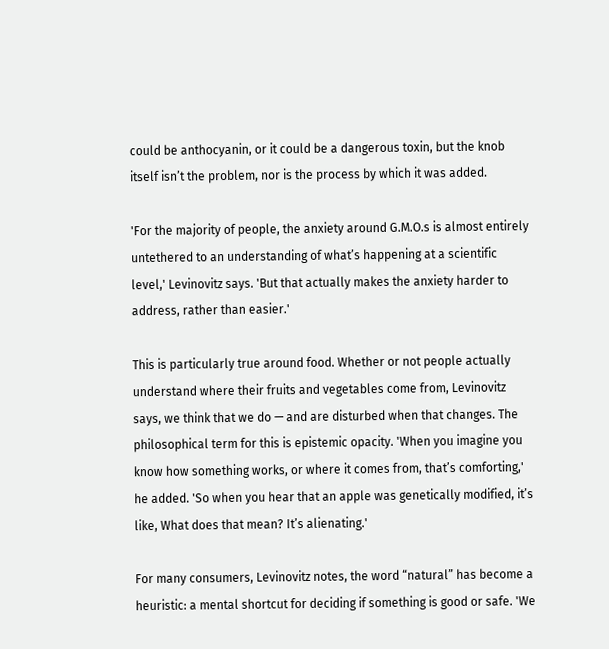could be anthocyanin, or it could be a dangerous toxin, but the knob itself isn’t the problem, nor is the process by which it was added.

'For the majority of people, the anxiety around G.M.O.s is almost entirely untethered to an understanding of what’s happening at a scientific level,' Levinovitz says. 'But that actually makes the anxiety harder to address, rather than easier.'

This is particularly true around food. Whether or not people actually understand where their fruits and vegetables come from, Levinovitz says, we think that we do — and are disturbed when that changes. The philosophical term for this is epistemic opacity. 'When you imagine you know how something works, or where it comes from, that’s comforting,' he added. 'So when you hear that an apple was genetically modified, it’s like, What does that mean? It’s alienating.'

For many consumers, Levinovitz notes, the word “natural” has become a heuristic: a mental shortcut for deciding if something is good or safe. 'We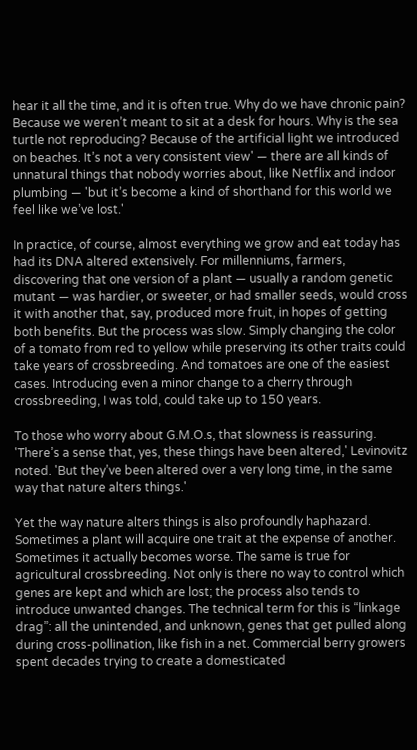hear it all the time, and it is often true. Why do we have chronic pain? Because we weren’t meant to sit at a desk for hours. Why is the sea turtle not reproducing? Because of the artificial light we introduced on beaches. It’s not a very consistent view' — there are all kinds of unnatural things that nobody worries about, like Netflix and indoor plumbing — 'but it’s become a kind of shorthand for this world we feel like we’ve lost.'

In practice, of course, almost everything we grow and eat today has had its DNA altered extensively. For millenniums, farmers, discovering that one version of a plant — usually a random genetic mutant — was hardier, or sweeter, or had smaller seeds, would cross it with another that, say, produced more fruit, in hopes of getting both benefits. But the process was slow. Simply changing the color of a tomato from red to yellow while preserving its other traits could take years of crossbreeding. And tomatoes are one of the easiest cases. Introducing even a minor change to a cherry through crossbreeding, I was told, could take up to 150 years.

To those who worry about G.M.O.s, that slowness is reassuring. 'There’s a sense that, yes, these things have been altered,' Levinovitz noted. 'But they’ve been altered over a very long time, in the same way that nature alters things.'

Yet the way nature alters things is also profoundly haphazard. Sometimes a plant will acquire one trait at the expense of another. Sometimes it actually becomes worse. The same is true for agricultural crossbreeding. Not only is there no way to control which genes are kept and which are lost; the process also tends to introduce unwanted changes. The technical term for this is “linkage drag”: all the unintended, and unknown, genes that get pulled along during cross-pollination, like fish in a net. Commercial berry growers spent decades trying to create a domesticated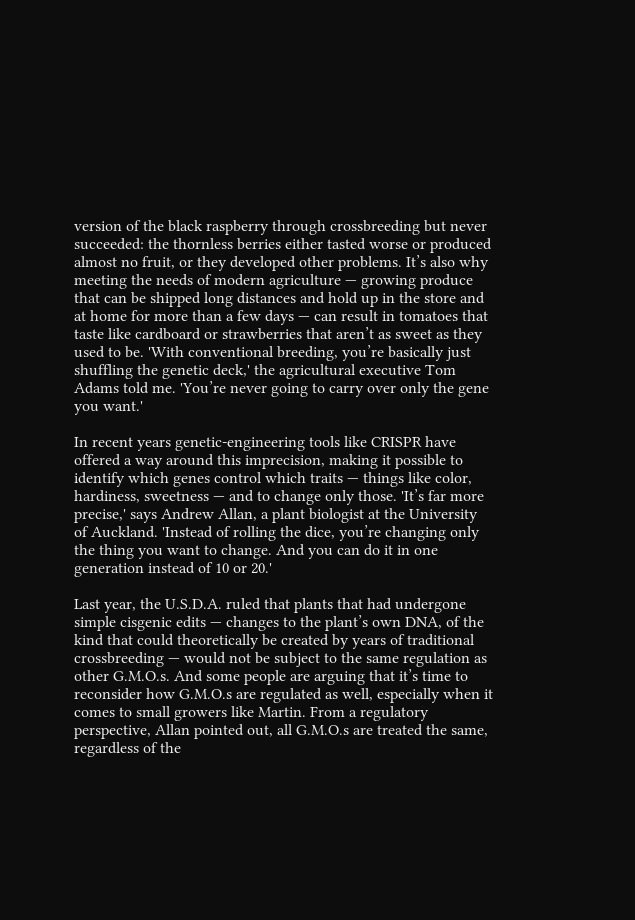version of the black raspberry through crossbreeding but never succeeded: the thornless berries either tasted worse or produced almost no fruit, or they developed other problems. It’s also why meeting the needs of modern agriculture — growing produce that can be shipped long distances and hold up in the store and at home for more than a few days — can result in tomatoes that taste like cardboard or strawberries that aren’t as sweet as they used to be. 'With conventional breeding, you’re basically just shuffling the genetic deck,' the agricultural executive Tom Adams told me. 'You’re never going to carry over only the gene you want.'

In recent years genetic-engineering tools like CRISPR have offered a way around this imprecision, making it possible to identify which genes control which traits — things like color, hardiness, sweetness — and to change only those. 'It’s far more precise,' says Andrew Allan, a plant biologist at the University of Auckland. 'Instead of rolling the dice, you’re changing only the thing you want to change. And you can do it in one generation instead of 10 or 20.'

Last year, the U.S.D.A. ruled that plants that had undergone simple cisgenic edits — changes to the plant’s own DNA, of the kind that could theoretically be created by years of traditional crossbreeding — would not be subject to the same regulation as other G.M.O.s. And some people are arguing that it’s time to reconsider how G.M.O.s are regulated as well, especially when it comes to small growers like Martin. From a regulatory perspective, Allan pointed out, all G.M.O.s are treated the same, regardless of the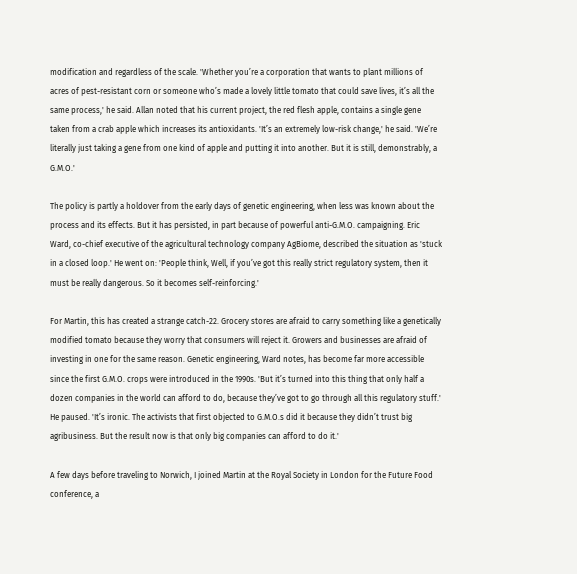modification and regardless of the scale. 'Whether you’re a corporation that wants to plant millions of acres of pest-resistant corn or someone who’s made a lovely little tomato that could save lives, it’s all the same process,' he said. Allan noted that his current project, the red flesh apple, contains a single gene taken from a crab apple which increases its antioxidants. 'It’s an extremely low-risk change,' he said. 'We’re literally just taking a gene from one kind of apple and putting it into another. But it is still, demonstrably, a G.M.O.'

The policy is partly a holdover from the early days of genetic engineering, when less was known about the process and its effects. But it has persisted, in part because of powerful anti-G.M.O. campaigning. Eric Ward, co-chief executive of the agricultural technology company AgBiome, described the situation as 'stuck in a closed loop.' He went on: 'People think, Well, if you’ve got this really strict regulatory system, then it must be really dangerous. So it becomes self-reinforcing.'

For Martin, this has created a strange catch-22. Grocery stores are afraid to carry something like a genetically modified tomato because they worry that consumers will reject it. Growers and businesses are afraid of investing in one for the same reason. Genetic engineering, Ward notes, has become far more accessible since the first G.M.O. crops were introduced in the 1990s. 'But it’s turned into this thing that only half a dozen companies in the world can afford to do, because they’ve got to go through all this regulatory stuff.' He paused. 'It’s ironic. The activists that first objected to G.M.O.s did it because they didn’t trust big agribusiness. But the result now is that only big companies can afford to do it.'

A few days before traveling to Norwich, I joined Martin at the Royal Society in London for the Future Food conference, a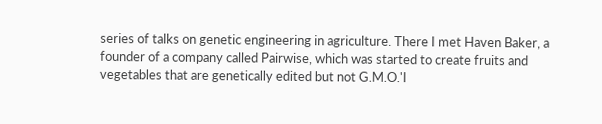series of talks on genetic engineering in agriculture. There I met Haven Baker, a founder of a company called Pairwise, which was started to create fruits and vegetables that are genetically edited but not G.M.O.'I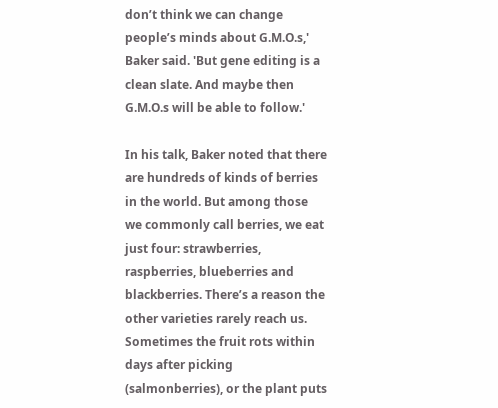don’t think we can change people’s minds about G.M.O.s,' Baker said. 'But gene editing is a clean slate. And maybe then G.M.O.s will be able to follow.'

In his talk, Baker noted that there are hundreds of kinds of berries in the world. But among those we commonly call berries, we eat just four: strawberries, raspberries, blueberries and blackberries. There’s a reason the other varieties rarely reach us. Sometimes the fruit rots within days after picking (salmonberries), or the plant puts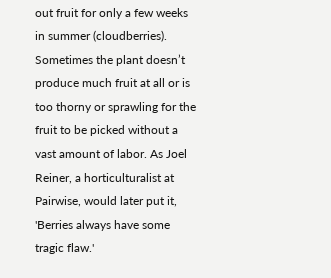out fruit for only a few weeks in summer (cloudberries). Sometimes the plant doesn’t produce much fruit at all or is too thorny or sprawling for the fruit to be picked without a vast amount of labor. As Joel Reiner, a horticulturalist at Pairwise, would later put it, 'Berries always have some tragic flaw.'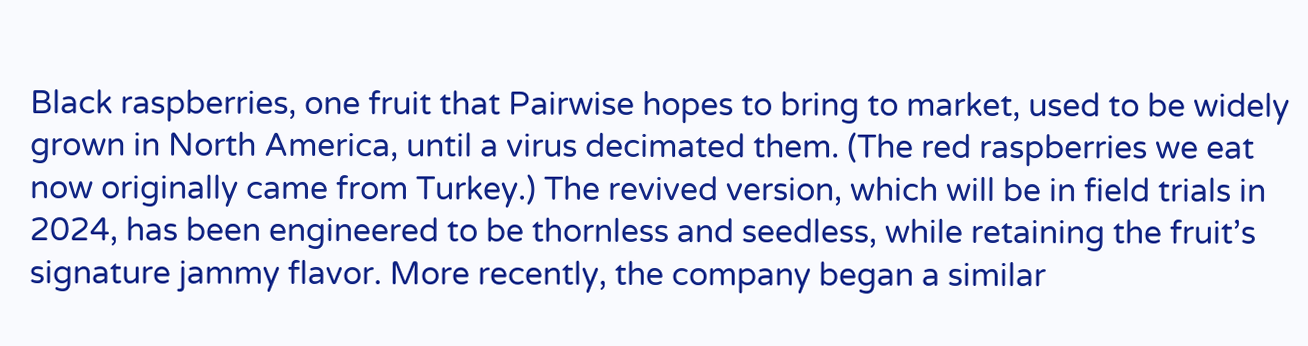Black raspberries, one fruit that Pairwise hopes to bring to market, used to be widely grown in North America, until a virus decimated them. (The red raspberries we eat now originally came from Turkey.) The revived version, which will be in field trials in 2024, has been engineered to be thornless and seedless, while retaining the fruit’s signature jammy flavor. More recently, the company began a similar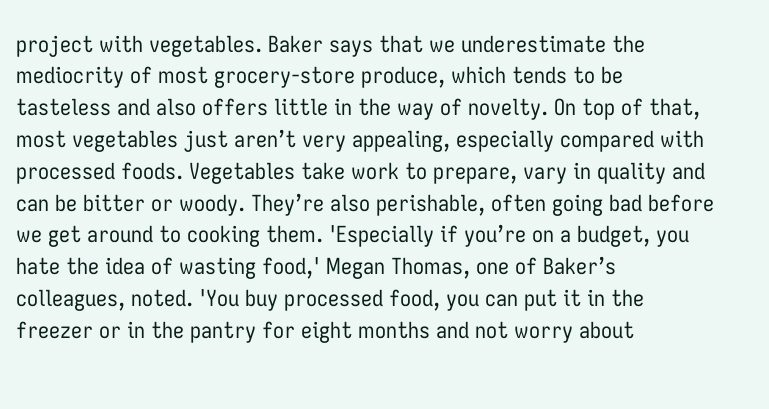project with vegetables. Baker says that we underestimate the mediocrity of most grocery-store produce, which tends to be tasteless and also offers little in the way of novelty. On top of that, most vegetables just aren’t very appealing, especially compared with processed foods. Vegetables take work to prepare, vary in quality and can be bitter or woody. They’re also perishable, often going bad before we get around to cooking them. 'Especially if you’re on a budget, you hate the idea of wasting food,' Megan Thomas, one of Baker’s colleagues, noted. 'You buy processed food, you can put it in the freezer or in the pantry for eight months and not worry about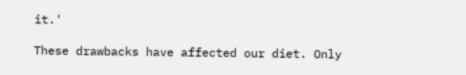it.'

These drawbacks have affected our diet. Only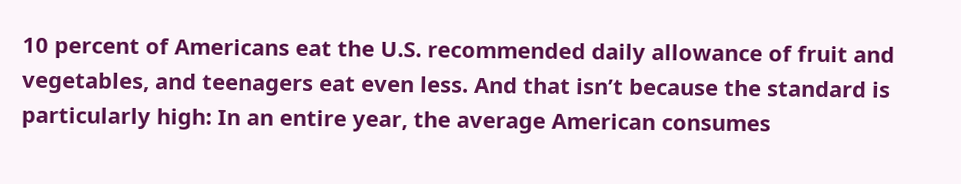10 percent of Americans eat the U.S. recommended daily allowance of fruit and vegetables, and teenagers eat even less. And that isn’t because the standard is particularly high: In an entire year, the average American consumes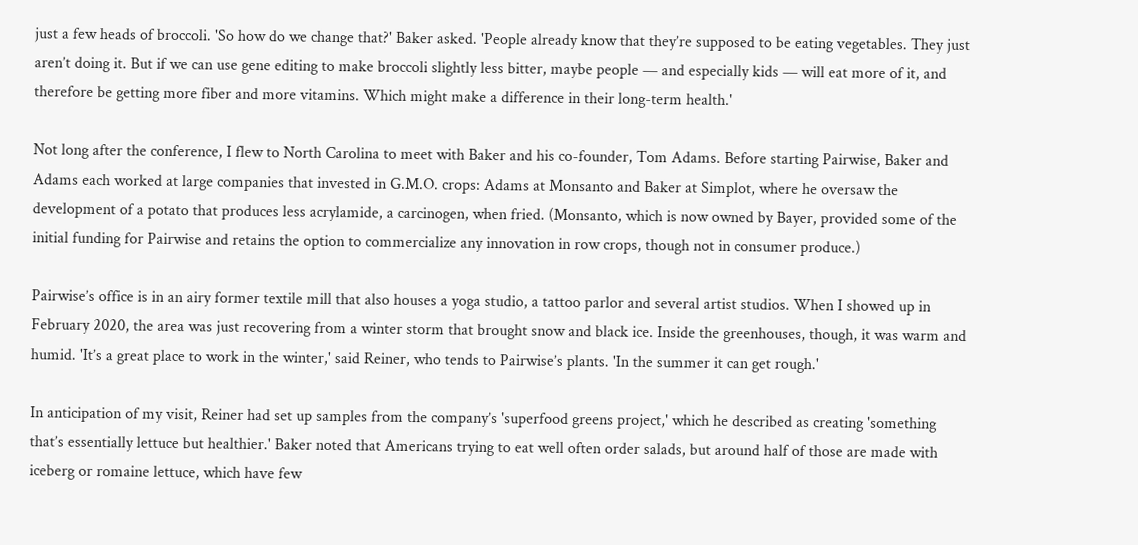just a few heads of broccoli. 'So how do we change that?' Baker asked. 'People already know that they’re supposed to be eating vegetables. They just aren’t doing it. But if we can use gene editing to make broccoli slightly less bitter, maybe people — and especially kids — will eat more of it, and therefore be getting more fiber and more vitamins. Which might make a difference in their long-term health.'

Not long after the conference, I flew to North Carolina to meet with Baker and his co-founder, Tom Adams. Before starting Pairwise, Baker and Adams each worked at large companies that invested in G.M.O. crops: Adams at Monsanto and Baker at Simplot, where he oversaw the development of a potato that produces less acrylamide, a carcinogen, when fried. (Monsanto, which is now owned by Bayer, provided some of the initial funding for Pairwise and retains the option to commercialize any innovation in row crops, though not in consumer produce.)

Pairwise’s office is in an airy former textile mill that also houses a yoga studio, a tattoo parlor and several artist studios. When I showed up in February 2020, the area was just recovering from a winter storm that brought snow and black ice. Inside the greenhouses, though, it was warm and humid. 'It’s a great place to work in the winter,' said Reiner, who tends to Pairwise’s plants. 'In the summer it can get rough.'

In anticipation of my visit, Reiner had set up samples from the company’s 'superfood greens project,' which he described as creating 'something that’s essentially lettuce but healthier.' Baker noted that Americans trying to eat well often order salads, but around half of those are made with iceberg or romaine lettuce, which have few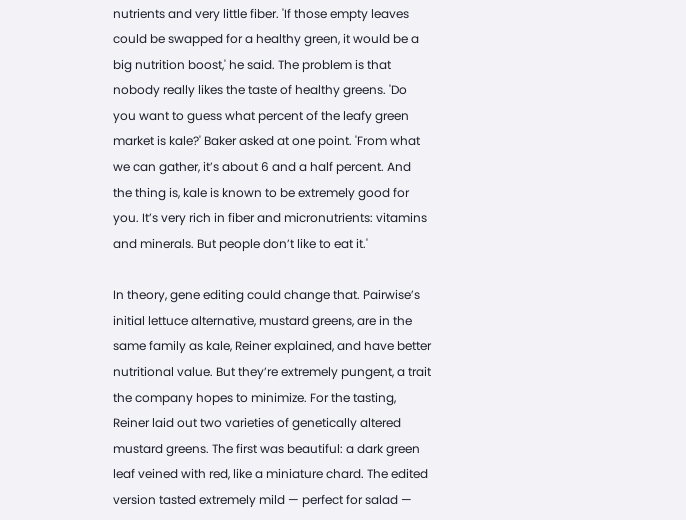nutrients and very little fiber. 'If those empty leaves could be swapped for a healthy green, it would be a big nutrition boost,' he said. The problem is that nobody really likes the taste of healthy greens. 'Do you want to guess what percent of the leafy green market is kale?' Baker asked at one point. 'From what we can gather, it’s about 6 and a half percent. And the thing is, kale is known to be extremely good for you. It’s very rich in fiber and micronutrients: vitamins and minerals. But people don’t like to eat it.'

In theory, gene editing could change that. Pairwise’s initial lettuce alternative, mustard greens, are in the same family as kale, Reiner explained, and have better nutritional value. But they’re extremely pungent, a trait the company hopes to minimize. For the tasting, Reiner laid out two varieties of genetically altered mustard greens. The first was beautiful: a dark green leaf veined with red, like a miniature chard. The edited version tasted extremely mild — perfect for salad —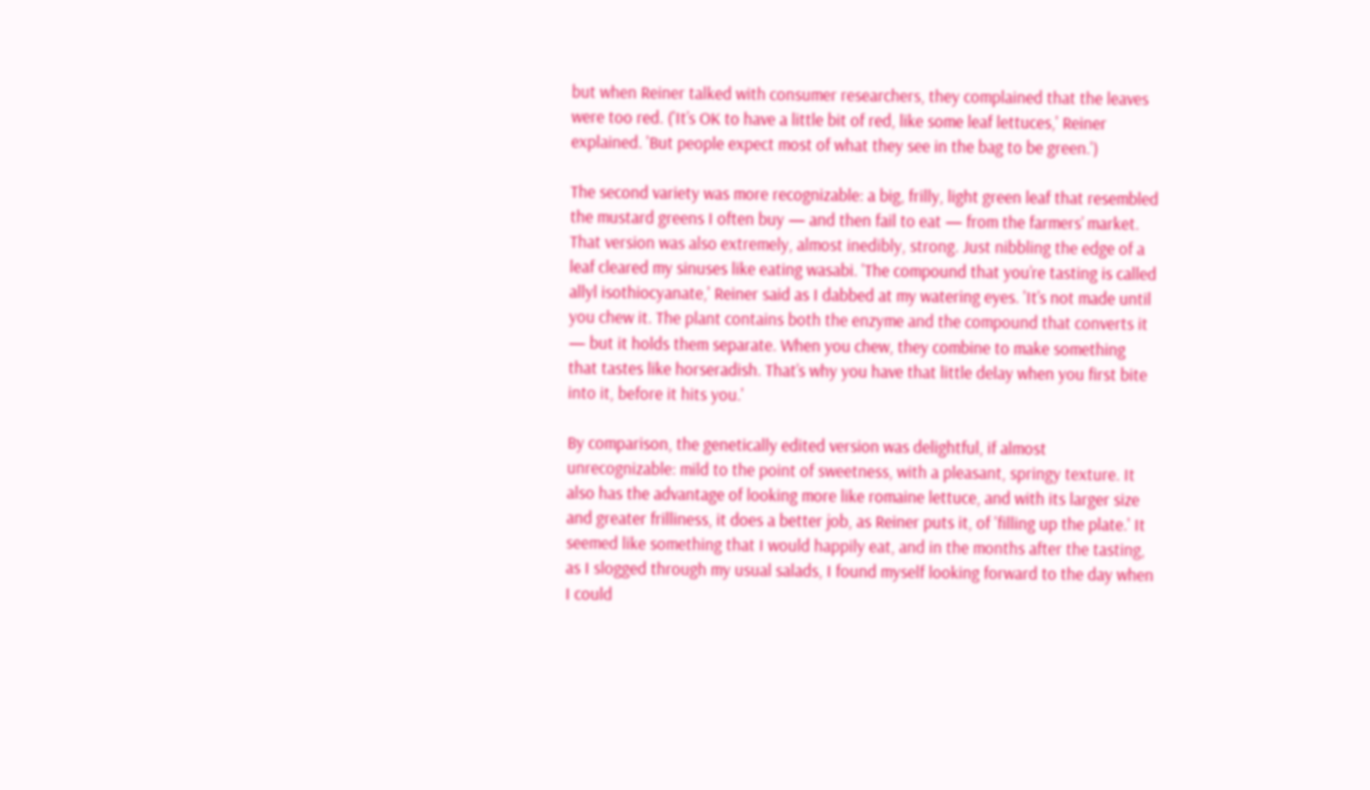but when Reiner talked with consumer researchers, they complained that the leaves were too red. ('It’s OK to have a little bit of red, like some leaf lettuces,' Reiner explained. 'But people expect most of what they see in the bag to be green.')

The second variety was more recognizable: a big, frilly, light green leaf that resembled the mustard greens I often buy — and then fail to eat — from the farmers’ market. That version was also extremely, almost inedibly, strong. Just nibbling the edge of a leaf cleared my sinuses like eating wasabi. 'The compound that you’re tasting is called allyl isothiocyanate,' Reiner said as I dabbed at my watering eyes. 'It’s not made until you chew it. The plant contains both the enzyme and the compound that converts it — but it holds them separate. When you chew, they combine to make something that tastes like horseradish. That’s why you have that little delay when you first bite into it, before it hits you.'

By comparison, the genetically edited version was delightful, if almost unrecognizable: mild to the point of sweetness, with a pleasant, springy texture. It also has the advantage of looking more like romaine lettuce, and with its larger size and greater frilliness, it does a better job, as Reiner puts it, of 'filling up the plate.' It seemed like something that I would happily eat, and in the months after the tasting, as I slogged through my usual salads, I found myself looking forward to the day when I could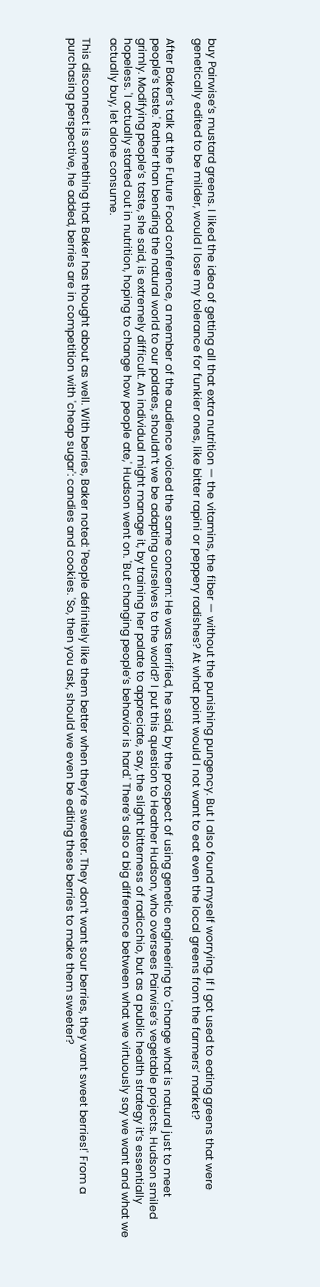buy Pairwise’s mustard greens. I liked the idea of getting all that extra nutrition — the vitamins, the fiber — without the punishing pungency. But I also found myself worrying. If I got used to eating greens that were genetically edited to be milder, would I lose my tolerance for funkier ones, like bitter rapini or peppery radishes? At what point would I not want to eat even the local greens from the farmers’ market?

After Baker’s talk at the Future Food conference, a member of the audience voiced the same concern: He was terrified, he said, by the prospect of using genetic engineering to 'change what is natural just to meet people’s taste.' Rather than bending the natural world to our palates, shouldn’t we be adapting ourselves to the world? I put this question to Heather Hudson, who oversees Pairwise’s vegetable projects. Hudson smiled grimly. Modifying people’s taste, she said, is extremely difficult. An individual might manage it, by training her palate to appreciate, say, the slight bitterness of radicchio, but as a public health strategy it’s essentially hopeless. 'I actually started out in nutrition, hoping to change how people ate,' Hudson went on. 'But changing people’s behavior is hard.' There’s also a big difference between what we virtuously say we want and what we actually buy, let alone consume.

This disconnect is something that Baker has thought about as well. With berries, Baker noted: 'People definitely like them better when they’re sweeter. They don’t want sour berries, they want sweet berries!' From a purchasing perspective, he added, berries are in competition with 'cheap sugar': candies and cookies. 'So, then you ask, should we even be editing these berries to make them sweeter?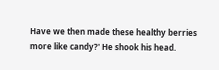Have we then made these healthy berries more like candy?' He shook his head.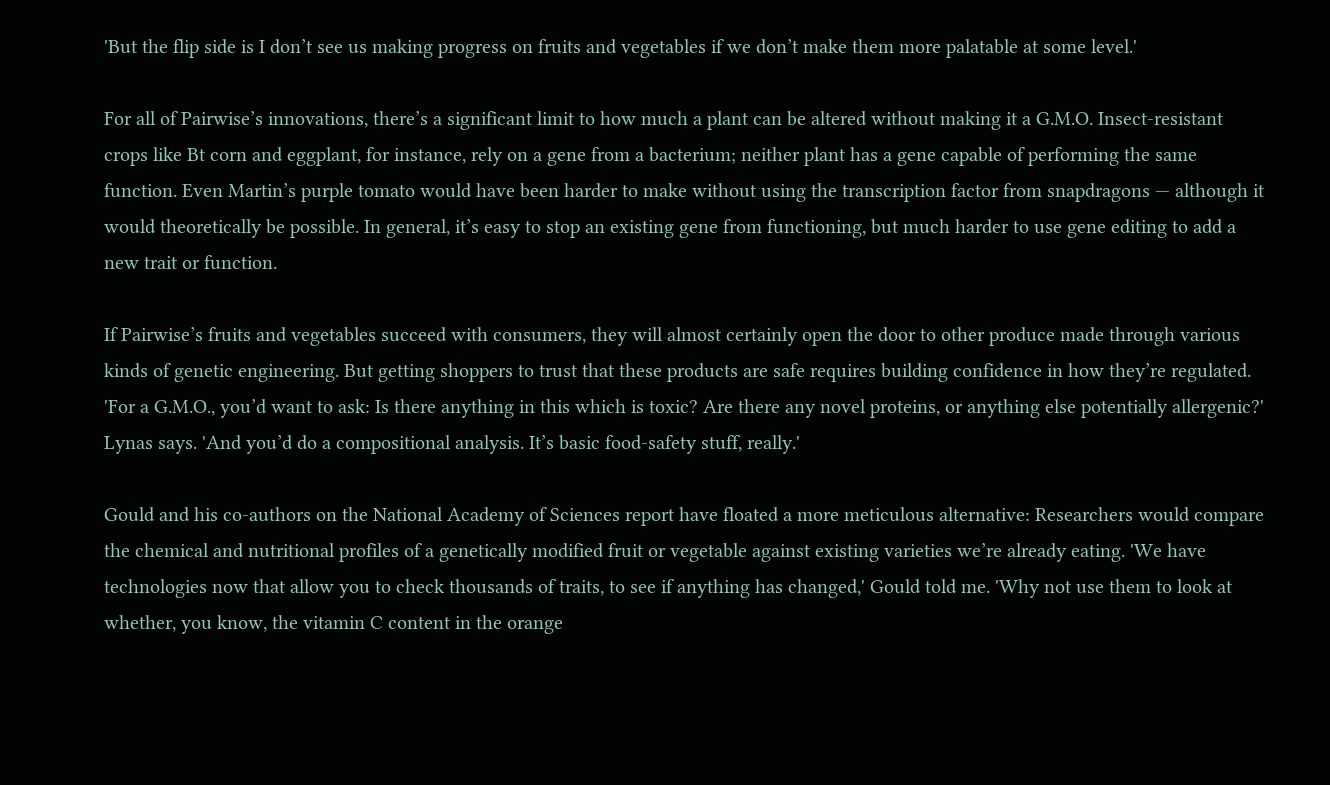'But the flip side is I don’t see us making progress on fruits and vegetables if we don’t make them more palatable at some level.'

For all of Pairwise’s innovations, there’s a significant limit to how much a plant can be altered without making it a G.M.O. Insect-resistant crops like Bt corn and eggplant, for instance, rely on a gene from a bacterium; neither plant has a gene capable of performing the same function. Even Martin’s purple tomato would have been harder to make without using the transcription factor from snapdragons — although it would theoretically be possible. In general, it’s easy to stop an existing gene from functioning, but much harder to use gene editing to add a new trait or function.

If Pairwise’s fruits and vegetables succeed with consumers, they will almost certainly open the door to other produce made through various kinds of genetic engineering. But getting shoppers to trust that these products are safe requires building confidence in how they’re regulated. 'For a G.M.O., you’d want to ask: Is there anything in this which is toxic? Are there any novel proteins, or anything else potentially allergenic?' Lynas says. 'And you’d do a compositional analysis. It’s basic food-safety stuff, really.'

Gould and his co-authors on the National Academy of Sciences report have floated a more meticulous alternative: Researchers would compare the chemical and nutritional profiles of a genetically modified fruit or vegetable against existing varieties we’re already eating. 'We have technologies now that allow you to check thousands of traits, to see if anything has changed,' Gould told me. 'Why not use them to look at whether, you know, the vitamin C content in the orange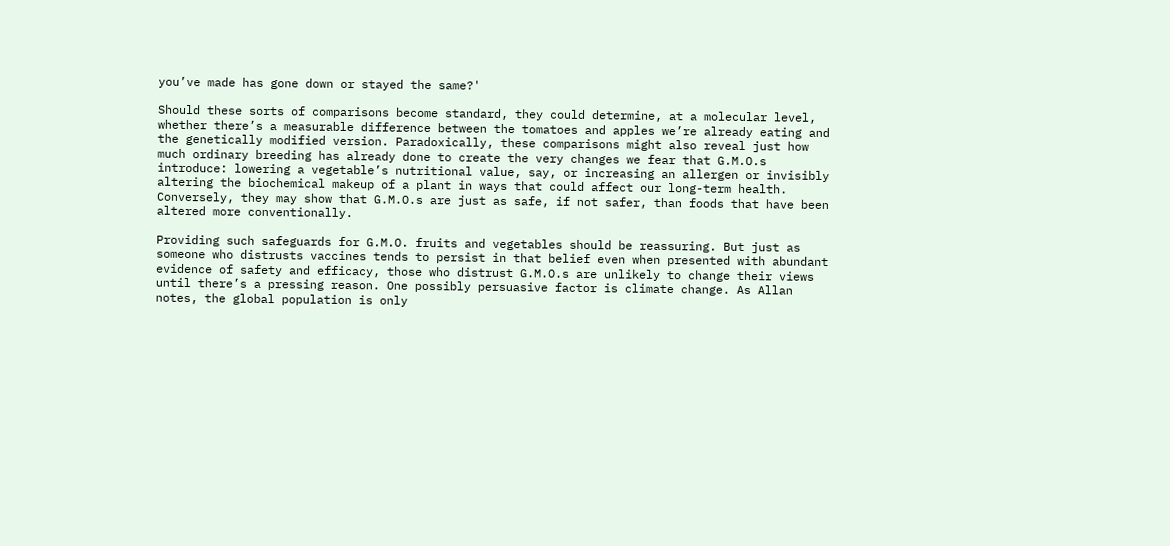you’ve made has gone down or stayed the same?'

Should these sorts of comparisons become standard, they could determine, at a molecular level, whether there’s a measurable difference between the tomatoes and apples we’re already eating and the genetically modified version. Paradoxically, these comparisons might also reveal just how much ordinary breeding has already done to create the very changes we fear that G.M.O.s introduce: lowering a vegetable’s nutritional value, say, or increasing an allergen or invisibly altering the biochemical makeup of a plant in ways that could affect our long-term health. Conversely, they may show that G.M.O.s are just as safe, if not safer, than foods that have been altered more conventionally.

Providing such safeguards for G.M.O. fruits and vegetables should be reassuring. But just as someone who distrusts vaccines tends to persist in that belief even when presented with abundant evidence of safety and efficacy, those who distrust G.M.O.s are unlikely to change their views until there’s a pressing reason. One possibly persuasive factor is climate change. As Allan notes, the global population is only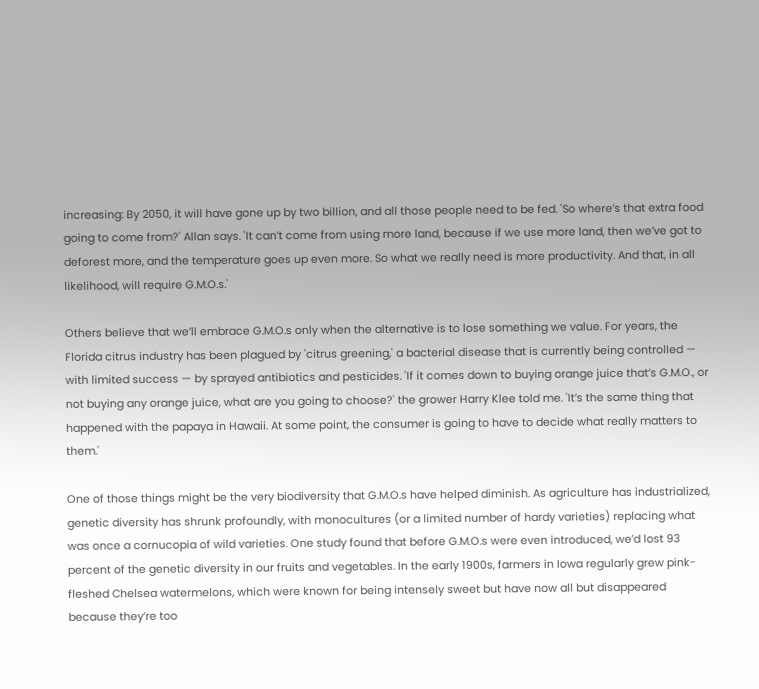increasing: By 2050, it will have gone up by two billion, and all those people need to be fed. 'So where’s that extra food going to come from?' Allan says. 'It can’t come from using more land, because if we use more land, then we’ve got to deforest more, and the temperature goes up even more. So what we really need is more productivity. And that, in all likelihood, will require G.M.O.s.'

Others believe that we’ll embrace G.M.O.s only when the alternative is to lose something we value. For years, the Florida citrus industry has been plagued by 'citrus greening,' a bacterial disease that is currently being controlled — with limited success — by sprayed antibiotics and pesticides. 'If it comes down to buying orange juice that’s G.M.O., or not buying any orange juice, what are you going to choose?' the grower Harry Klee told me. 'It’s the same thing that happened with the papaya in Hawaii. At some point, the consumer is going to have to decide what really matters to them.'

One of those things might be the very biodiversity that G.M.O.s have helped diminish. As agriculture has industrialized, genetic diversity has shrunk profoundly, with monocultures (or a limited number of hardy varieties) replacing what was once a cornucopia of wild varieties. One study found that before G.M.O.s were even introduced, we’d lost 93 percent of the genetic diversity in our fruits and vegetables. In the early 1900s, farmers in Iowa regularly grew pink-fleshed Chelsea watermelons, which were known for being intensely sweet but have now all but disappeared because they’re too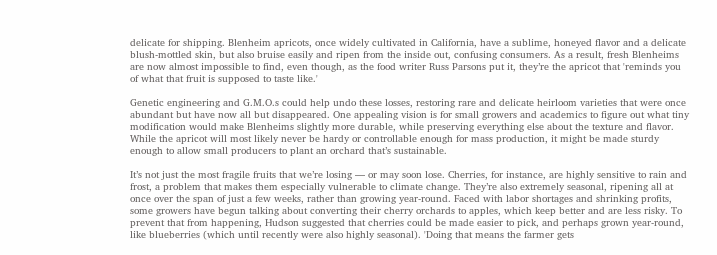delicate for shipping. Blenheim apricots, once widely cultivated in California, have a sublime, honeyed flavor and a delicate blush-mottled skin, but also bruise easily and ripen from the inside out, confusing consumers. As a result, fresh Blenheims are now almost impossible to find, even though, as the food writer Russ Parsons put it, they’re the apricot that 'reminds you of what that fruit is supposed to taste like.'

Genetic engineering and G.M.O.s could help undo these losses, restoring rare and delicate heirloom varieties that were once abundant but have now all but disappeared. One appealing vision is for small growers and academics to figure out what tiny modification would make Blenheims slightly more durable, while preserving everything else about the texture and flavor. While the apricot will most likely never be hardy or controllable enough for mass production, it might be made sturdy enough to allow small producers to plant an orchard that’s sustainable.

It’s not just the most fragile fruits that we’re losing — or may soon lose. Cherries, for instance, are highly sensitive to rain and frost, a problem that makes them especially vulnerable to climate change. They’re also extremely seasonal, ripening all at once over the span of just a few weeks, rather than growing year-round. Faced with labor shortages and shrinking profits, some growers have begun talking about converting their cherry orchards to apples, which keep better and are less risky. To prevent that from happening, Hudson suggested that cherries could be made easier to pick, and perhaps grown year-round, like blueberries (which until recently were also highly seasonal). 'Doing that means the farmer gets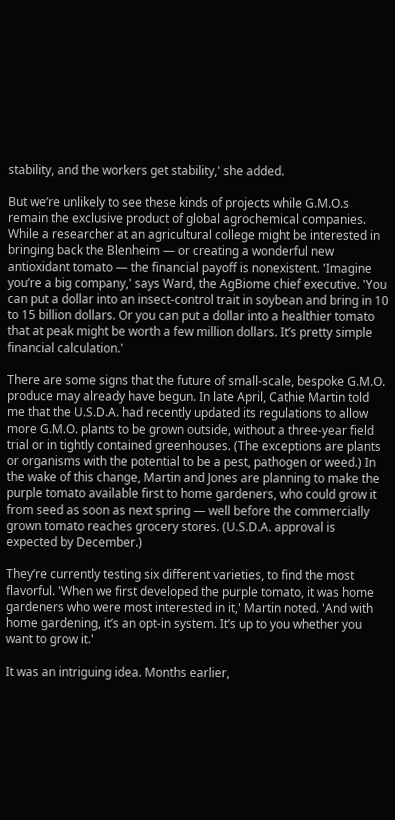stability, and the workers get stability,' she added.

But we’re unlikely to see these kinds of projects while G.M.O.s remain the exclusive product of global agrochemical companies. While a researcher at an agricultural college might be interested in bringing back the Blenheim — or creating a wonderful new antioxidant tomato — the financial payoff is nonexistent. 'Imagine you’re a big company,' says Ward, the AgBiome chief executive. 'You can put a dollar into an insect-control trait in soybean and bring in 10 to 15 billion dollars. Or you can put a dollar into a healthier tomato that at peak might be worth a few million dollars. It’s pretty simple financial calculation.'

There are some signs that the future of small-scale, bespoke G.M.O. produce may already have begun. In late April, Cathie Martin told me that the U.S.D.A. had recently updated its regulations to allow more G.M.O. plants to be grown outside, without a three-year field trial or in tightly contained greenhouses. (The exceptions are plants or organisms with the potential to be a pest, pathogen or weed.) In the wake of this change, Martin and Jones are planning to make the purple tomato available first to home gardeners, who could grow it from seed as soon as next spring — well before the commercially grown tomato reaches grocery stores. (U.S.D.A. approval is expected by December.)

They’re currently testing six different varieties, to find the most flavorful. 'When we first developed the purple tomato, it was home gardeners who were most interested in it,' Martin noted. 'And with home gardening, it’s an opt-in system. It’s up to you whether you want to grow it.'

It was an intriguing idea. Months earlier,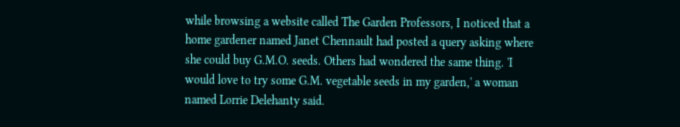while browsing a website called The Garden Professors, I noticed that a home gardener named Janet Chennault had posted a query asking where she could buy G.M.O. seeds. Others had wondered the same thing. 'I would love to try some G.M. vegetable seeds in my garden,' a woman named Lorrie Delehanty said.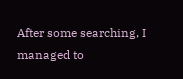After some searching, I managed to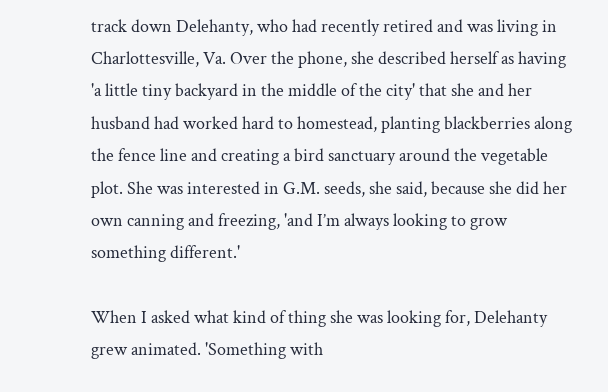track down Delehanty, who had recently retired and was living in Charlottesville, Va. Over the phone, she described herself as having 'a little tiny backyard in the middle of the city' that she and her husband had worked hard to homestead, planting blackberries along the fence line and creating a bird sanctuary around the vegetable plot. She was interested in G.M. seeds, she said, because she did her own canning and freezing, 'and I’m always looking to grow something different.'

When I asked what kind of thing she was looking for, Delehanty grew animated. 'Something with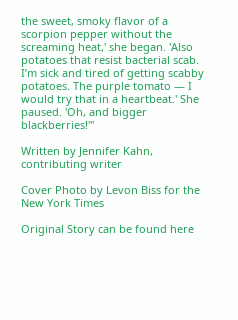the sweet, smoky flavor of a scorpion pepper without the screaming heat,' she began. 'Also potatoes that resist bacterial scab. I’m sick and tired of getting scabby potatoes. The purple tomato — I would try that in a heartbeat.' She paused. 'Oh, and bigger blackberries!'"

Written by Jennifer Kahn, contributing writer

Cover Photo by Levon Biss for the New York Times

Original Story can be found here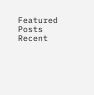Featured Posts
Recent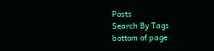Posts
Search By Tags
bottom of page